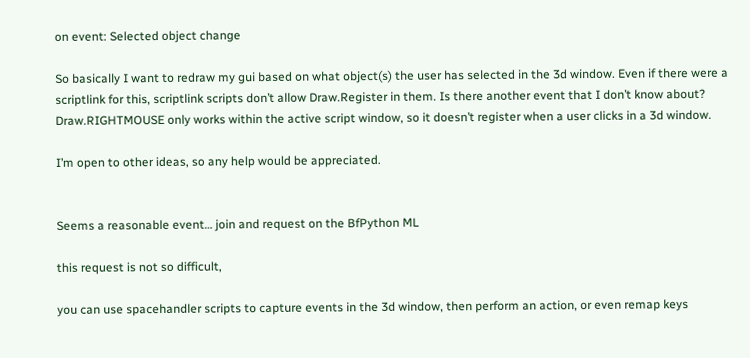on event: Selected object change

So basically I want to redraw my gui based on what object(s) the user has selected in the 3d window. Even if there were a scriptlink for this, scriptlink scripts don’t allow Draw.Register in them. Is there another event that I don’t know about? Draw.RIGHTMOUSE only works within the active script window, so it doesn’t register when a user clicks in a 3d window.

I’m open to other ideas, so any help would be appreciated.


Seems a reasonable event… join and request on the BfPython ML

this request is not so difficult,

you can use spacehandler scripts to capture events in the 3d window, then perform an action, or even remap keys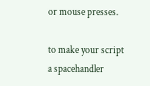or mouse presses.

to make your script a spacehandler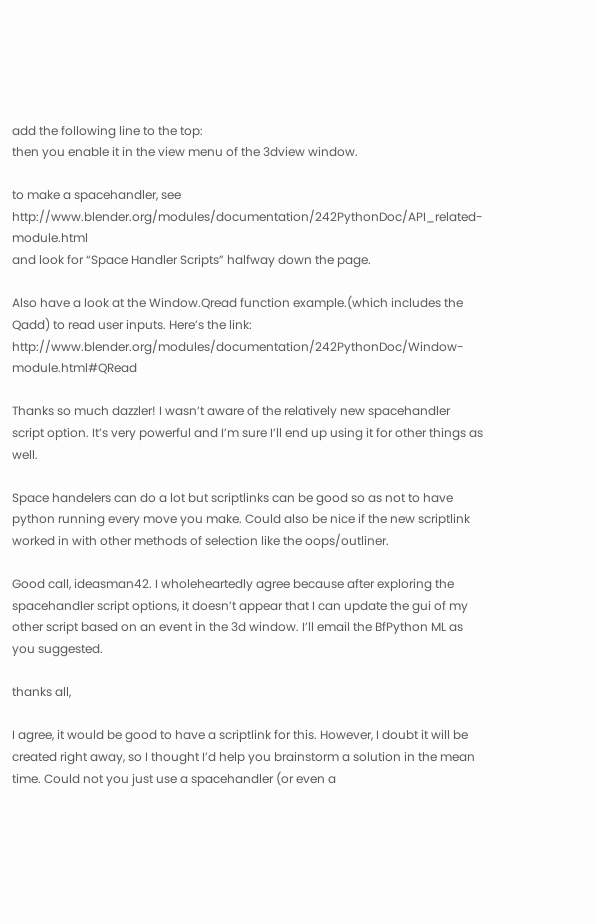add the following line to the top:
then you enable it in the view menu of the 3dview window.

to make a spacehandler, see http://www.blender.org/modules/documentation/242PythonDoc/API_related-module.html
and look for “Space Handler Scripts” halfway down the page.

Also have a look at the Window.Qread function example.(which includes the Qadd) to read user inputs. Here’s the link: http://www.blender.org/modules/documentation/242PythonDoc/Window-module.html#QRead

Thanks so much dazzler! I wasn’t aware of the relatively new spacehandler script option. It’s very powerful and I’m sure I’ll end up using it for other things as well.

Space handelers can do a lot but scriptlinks can be good so as not to have python running every move you make. Could also be nice if the new scriptlink worked in with other methods of selection like the oops/outliner.

Good call, ideasman42. I wholeheartedly agree because after exploring the spacehandler script options, it doesn’t appear that I can update the gui of my other script based on an event in the 3d window. I’ll email the BfPython ML as you suggested.

thanks all,

I agree, it would be good to have a scriptlink for this. However, I doubt it will be created right away, so I thought I’d help you brainstorm a solution in the mean time. Could not you just use a spacehandler (or even a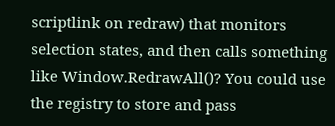scriptlink on redraw) that monitors selection states, and then calls something like Window.RedrawAll()? You could use the registry to store and pass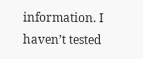information. I haven’t tested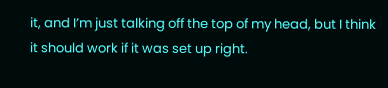it, and I’m just talking off the top of my head, but I think it should work if it was set up right.